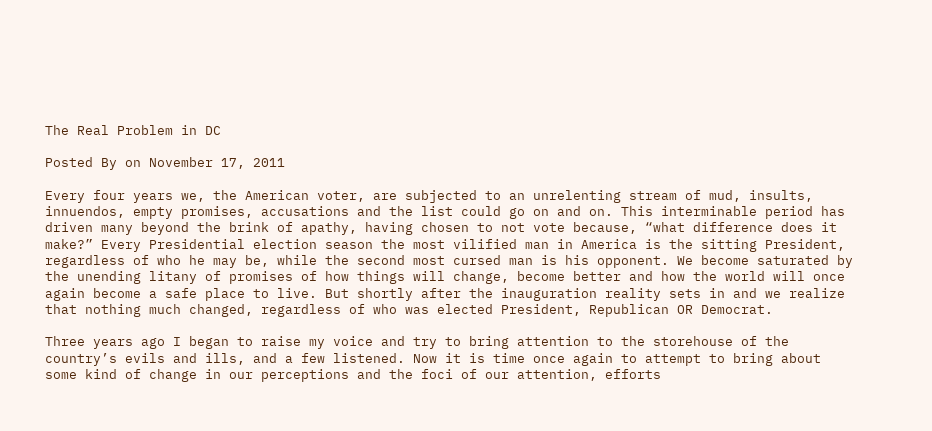The Real Problem in DC

Posted By on November 17, 2011

Every four years we, the American voter, are subjected to an unrelenting stream of mud, insults, innuendos, empty promises, accusations and the list could go on and on. This interminable period has driven many beyond the brink of apathy, having chosen to not vote because, “what difference does it make?” Every Presidential election season the most vilified man in America is the sitting President, regardless of who he may be, while the second most cursed man is his opponent. We become saturated by the unending litany of promises of how things will change, become better and how the world will once again become a safe place to live. But shortly after the inauguration reality sets in and we realize that nothing much changed, regardless of who was elected President, Republican OR Democrat.

Three years ago I began to raise my voice and try to bring attention to the storehouse of the country’s evils and ills, and a few listened. Now it is time once again to attempt to bring about some kind of change in our perceptions and the foci of our attention, efforts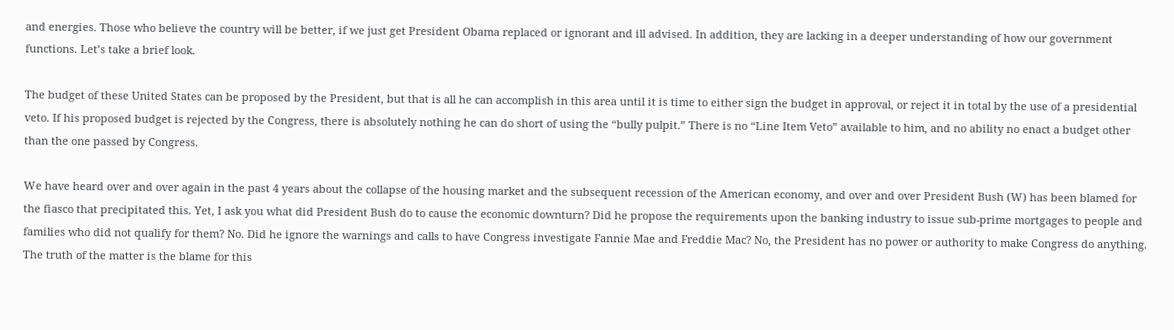and energies. Those who believe the country will be better, if we just get President Obama replaced or ignorant and ill advised. In addition, they are lacking in a deeper understanding of how our government functions. Let’s take a brief look.

The budget of these United States can be proposed by the President, but that is all he can accomplish in this area until it is time to either sign the budget in approval, or reject it in total by the use of a presidential veto. If his proposed budget is rejected by the Congress, there is absolutely nothing he can do short of using the “bully pulpit.” There is no “Line Item Veto” available to him, and no ability no enact a budget other than the one passed by Congress.

We have heard over and over again in the past 4 years about the collapse of the housing market and the subsequent recession of the American economy, and over and over President Bush (W) has been blamed for the fiasco that precipitated this. Yet, I ask you what did President Bush do to cause the economic downturn? Did he propose the requirements upon the banking industry to issue sub-prime mortgages to people and families who did not qualify for them? No. Did he ignore the warnings and calls to have Congress investigate Fannie Mae and Freddie Mac? No, the President has no power or authority to make Congress do anything. The truth of the matter is the blame for this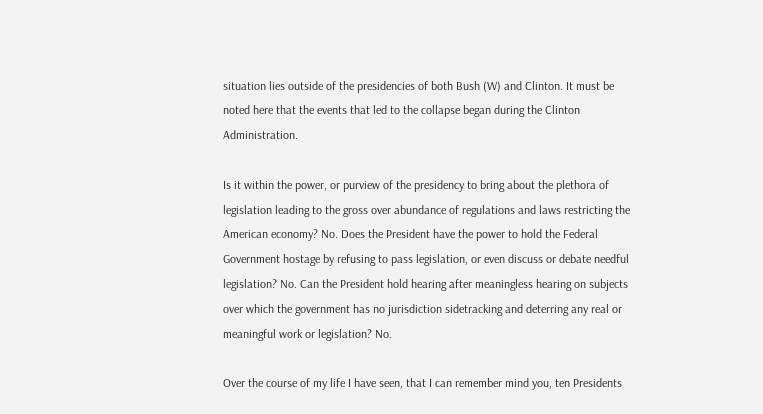situation lies outside of the presidencies of both Bush (W) and Clinton. It must be noted here that the events that led to the collapse began during the Clinton Administration.

Is it within the power, or purview of the presidency to bring about the plethora of legislation leading to the gross over abundance of regulations and laws restricting the American economy? No. Does the President have the power to hold the Federal Government hostage by refusing to pass legislation, or even discuss or debate needful legislation? No. Can the President hold hearing after meaningless hearing on subjects over which the government has no jurisdiction sidetracking and deterring any real or meaningful work or legislation? No.

Over the course of my life I have seen, that I can remember mind you, ten Presidents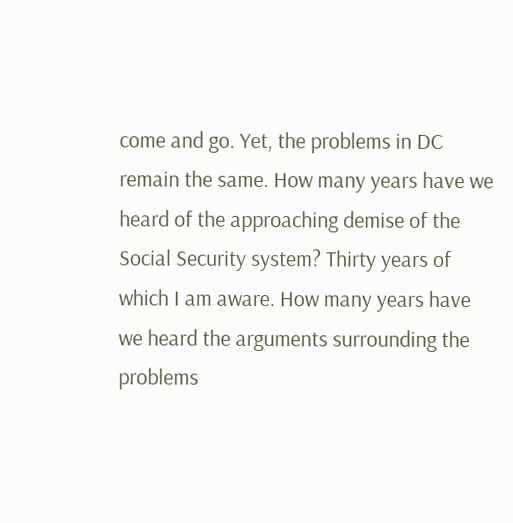come and go. Yet, the problems in DC remain the same. How many years have we heard of the approaching demise of the Social Security system? Thirty years of which I am aware. How many years have we heard the arguments surrounding the problems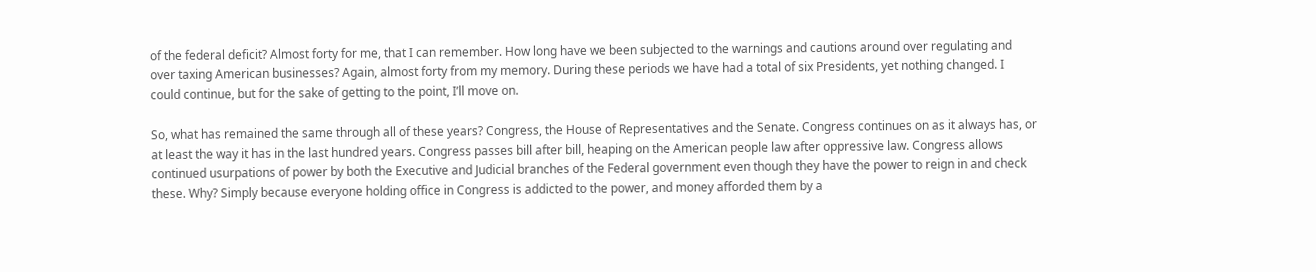of the federal deficit? Almost forty for me, that I can remember. How long have we been subjected to the warnings and cautions around over regulating and over taxing American businesses? Again, almost forty from my memory. During these periods we have had a total of six Presidents, yet nothing changed. I could continue, but for the sake of getting to the point, I’ll move on.

So, what has remained the same through all of these years? Congress, the House of Representatives and the Senate. Congress continues on as it always has, or at least the way it has in the last hundred years. Congress passes bill after bill, heaping on the American people law after oppressive law. Congress allows continued usurpations of power by both the Executive and Judicial branches of the Federal government even though they have the power to reign in and check these. Why? Simply because everyone holding office in Congress is addicted to the power, and money afforded them by a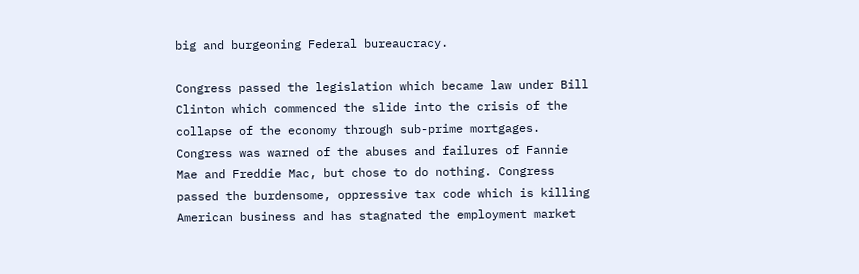big and burgeoning Federal bureaucracy.

Congress passed the legislation which became law under Bill Clinton which commenced the slide into the crisis of the collapse of the economy through sub-prime mortgages. Congress was warned of the abuses and failures of Fannie Mae and Freddie Mac, but chose to do nothing. Congress passed the burdensome, oppressive tax code which is killing American business and has stagnated the employment market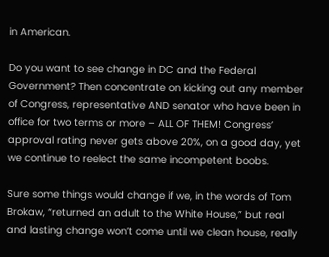in American.

Do you want to see change in DC and the Federal Government? Then concentrate on kicking out any member of Congress, representative AND senator who have been in office for two terms or more – ALL OF THEM! Congress’ approval rating never gets above 20%, on a good day, yet we continue to reelect the same incompetent boobs.

Sure some things would change if we, in the words of Tom Brokaw, “returned an adult to the White House,” but real and lasting change won’t come until we clean house, really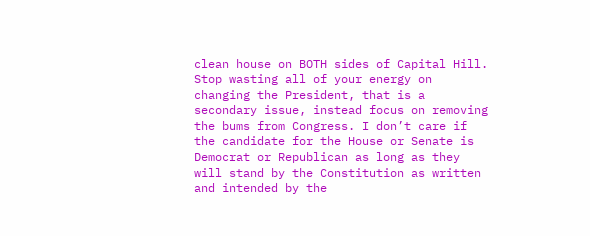clean house on BOTH sides of Capital Hill. Stop wasting all of your energy on changing the President, that is a secondary issue, instead focus on removing the bums from Congress. I don’t care if the candidate for the House or Senate is Democrat or Republican as long as they will stand by the Constitution as written and intended by the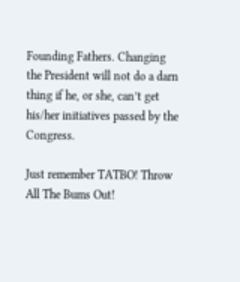Founding Fathers. Changing the President will not do a darn thing if he, or she, can’t get his/her initiatives passed by the Congress.

Just remember TATBO! Throw All The Bums Out!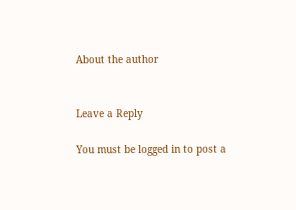About the author


Leave a Reply

You must be logged in to post a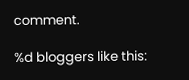comment.

%d bloggers like this: